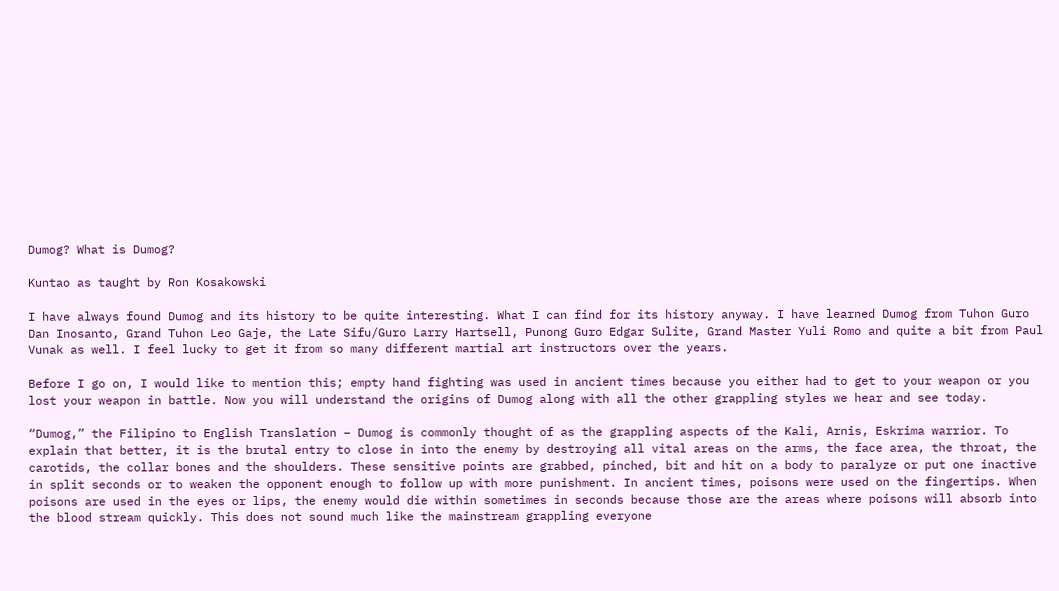Dumog? What is Dumog?

Kuntao as taught by Ron Kosakowski

I have always found Dumog and its history to be quite interesting. What I can find for its history anyway. I have learned Dumog from Tuhon Guro Dan Inosanto, Grand Tuhon Leo Gaje, the Late Sifu/Guro Larry Hartsell, Punong Guro Edgar Sulite, Grand Master Yuli Romo and quite a bit from Paul Vunak as well. I feel lucky to get it from so many different martial art instructors over the years.

Before I go on, I would like to mention this; empty hand fighting was used in ancient times because you either had to get to your weapon or you lost your weapon in battle. Now you will understand the origins of Dumog along with all the other grappling styles we hear and see today.

“Dumog,” the Filipino to English Translation – Dumog is commonly thought of as the grappling aspects of the Kali, Arnis, Eskrima warrior. To explain that better, it is the brutal entry to close in into the enemy by destroying all vital areas on the arms, the face area, the throat, the carotids, the collar bones and the shoulders. These sensitive points are grabbed, pinched, bit and hit on a body to paralyze or put one inactive in split seconds or to weaken the opponent enough to follow up with more punishment. In ancient times, poisons were used on the fingertips. When poisons are used in the eyes or lips, the enemy would die within sometimes in seconds because those are the areas where poisons will absorb into the blood stream quickly. This does not sound much like the mainstream grappling everyone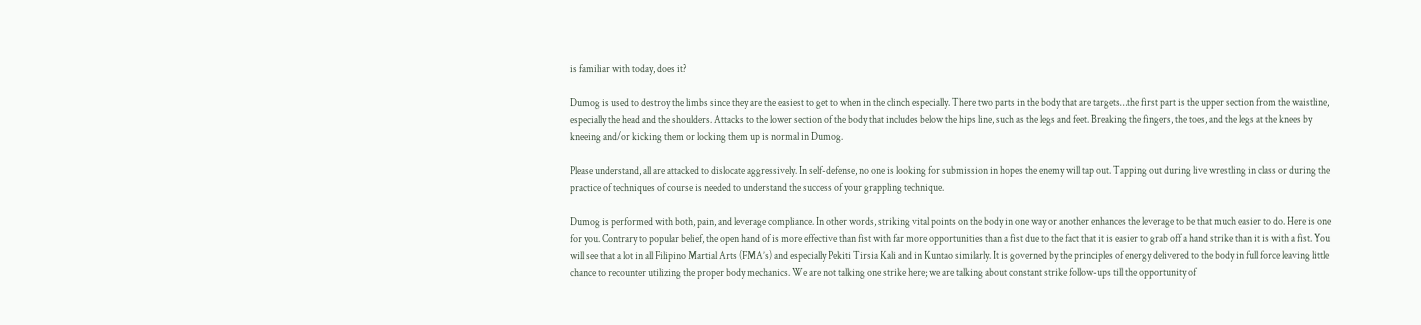is familiar with today, does it?

Dumog is used to destroy the limbs since they are the easiest to get to when in the clinch especially. There two parts in the body that are targets…the first part is the upper section from the waistline, especially the head and the shoulders. Attacks to the lower section of the body that includes below the hips line, such as the legs and feet. Breaking the fingers, the toes, and the legs at the knees by kneeing and/or kicking them or locking them up is normal in Dumog.

Please understand, all are attacked to dislocate aggressively. In self-defense, no one is looking for submission in hopes the enemy will tap out. Tapping out during live wrestling in class or during the practice of techniques of course is needed to understand the success of your grappling technique.

Dumog is performed with both, pain, and leverage compliance. In other words, striking vital points on the body in one way or another enhances the leverage to be that much easier to do. Here is one for you. Contrary to popular belief, the open hand of is more effective than fist with far more opportunities than a fist due to the fact that it is easier to grab off a hand strike than it is with a fist. You will see that a lot in all Filipino Martial Arts (FMA’s) and especially Pekiti Tirsia Kali and in Kuntao similarly. It is governed by the principles of energy delivered to the body in full force leaving little chance to recounter utilizing the proper body mechanics. We are not talking one strike here; we are talking about constant strike follow-ups till the opportunity of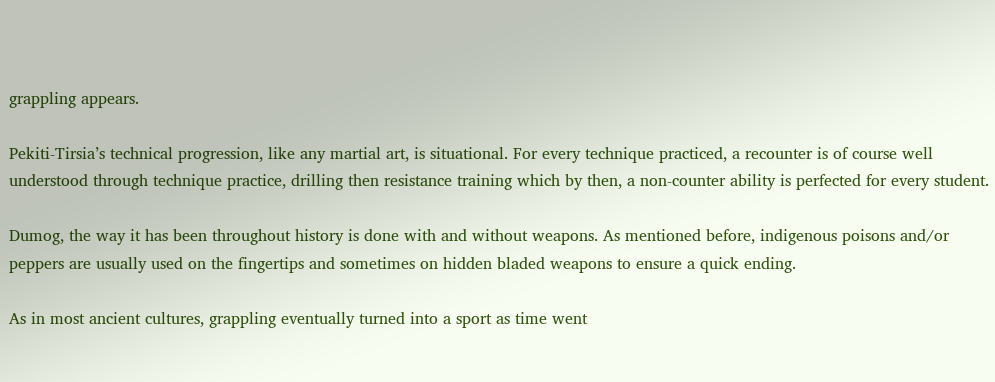grappling appears.

Pekiti-Tirsia’s technical progression, like any martial art, is situational. For every technique practiced, a recounter is of course well understood through technique practice, drilling then resistance training which by then, a non-counter ability is perfected for every student.

Dumog, the way it has been throughout history is done with and without weapons. As mentioned before, indigenous poisons and/or peppers are usually used on the fingertips and sometimes on hidden bladed weapons to ensure a quick ending.

As in most ancient cultures, grappling eventually turned into a sport as time went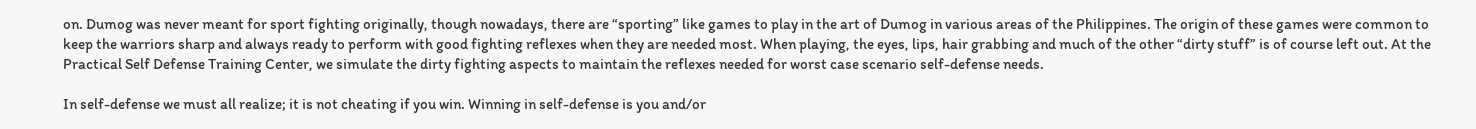on. Dumog was never meant for sport fighting originally, though nowadays, there are “sporting” like games to play in the art of Dumog in various areas of the Philippines. The origin of these games were common to keep the warriors sharp and always ready to perform with good fighting reflexes when they are needed most. When playing, the eyes, lips, hair grabbing and much of the other “dirty stuff” is of course left out. At the Practical Self Defense Training Center, we simulate the dirty fighting aspects to maintain the reflexes needed for worst case scenario self-defense needs.

In self-defense we must all realize; it is not cheating if you win. Winning in self-defense is you and/or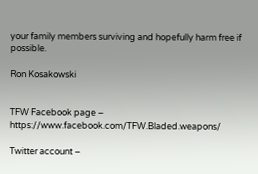your family members surviving and hopefully harm free if possible.

Ron Kosakowski


TFW Facebook page – https://www.facebook.com/TFW.Bladed.weapons/

Twitter account –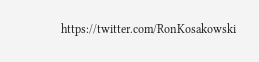https://twitter.com/RonKosakowski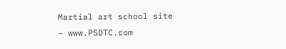Martial art school site – www.PSDTC.com